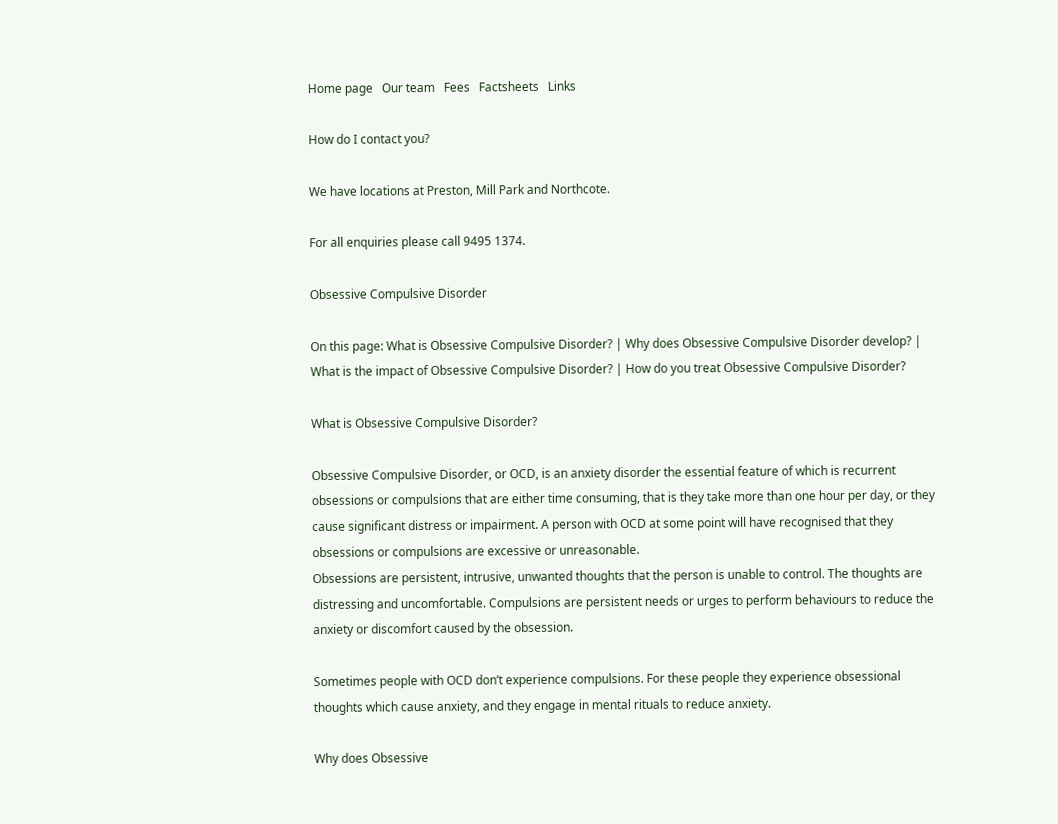Home page   Our team   Fees   Factsheets   Links

How do I contact you?

We have locations at Preston, Mill Park and Northcote.

For all enquiries please call 9495 1374.

Obsessive Compulsive Disorder

On this page: What is Obsessive Compulsive Disorder? | Why does Obsessive Compulsive Disorder develop? | What is the impact of Obsessive Compulsive Disorder? | How do you treat Obsessive Compulsive Disorder?

What is Obsessive Compulsive Disorder?

Obsessive Compulsive Disorder, or OCD, is an anxiety disorder the essential feature of which is recurrent obsessions or compulsions that are either time consuming, that is they take more than one hour per day, or they cause significant distress or impairment. A person with OCD at some point will have recognised that they obsessions or compulsions are excessive or unreasonable.
Obsessions are persistent, intrusive, unwanted thoughts that the person is unable to control. The thoughts are distressing and uncomfortable. Compulsions are persistent needs or urges to perform behaviours to reduce the anxiety or discomfort caused by the obsession.

Sometimes people with OCD don’t experience compulsions. For these people they experience obsessional thoughts which cause anxiety, and they engage in mental rituals to reduce anxiety.

Why does Obsessive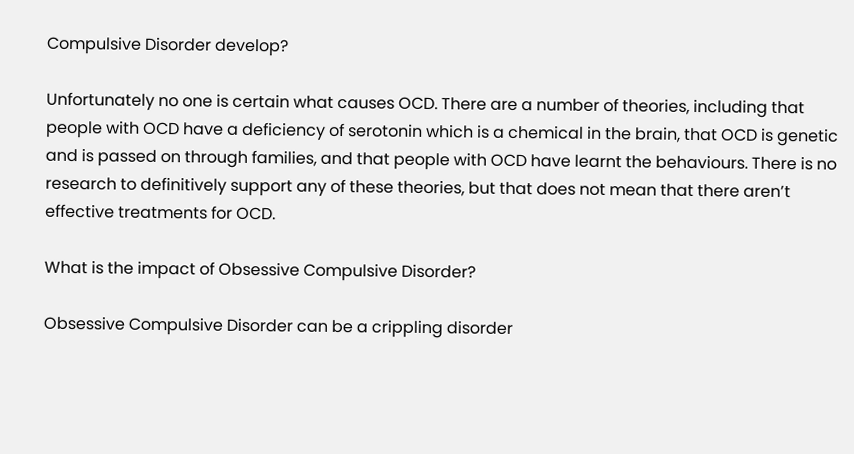Compulsive Disorder develop?

Unfortunately no one is certain what causes OCD. There are a number of theories, including that people with OCD have a deficiency of serotonin which is a chemical in the brain, that OCD is genetic and is passed on through families, and that people with OCD have learnt the behaviours. There is no research to definitively support any of these theories, but that does not mean that there aren’t effective treatments for OCD.

What is the impact of Obsessive Compulsive Disorder?

Obsessive Compulsive Disorder can be a crippling disorder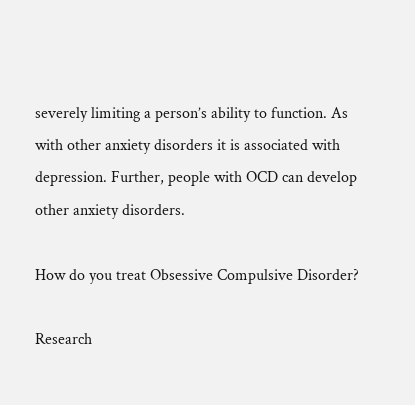severely limiting a person’s ability to function. As with other anxiety disorders it is associated with depression. Further, people with OCD can develop other anxiety disorders.

How do you treat Obsessive Compulsive Disorder?

Research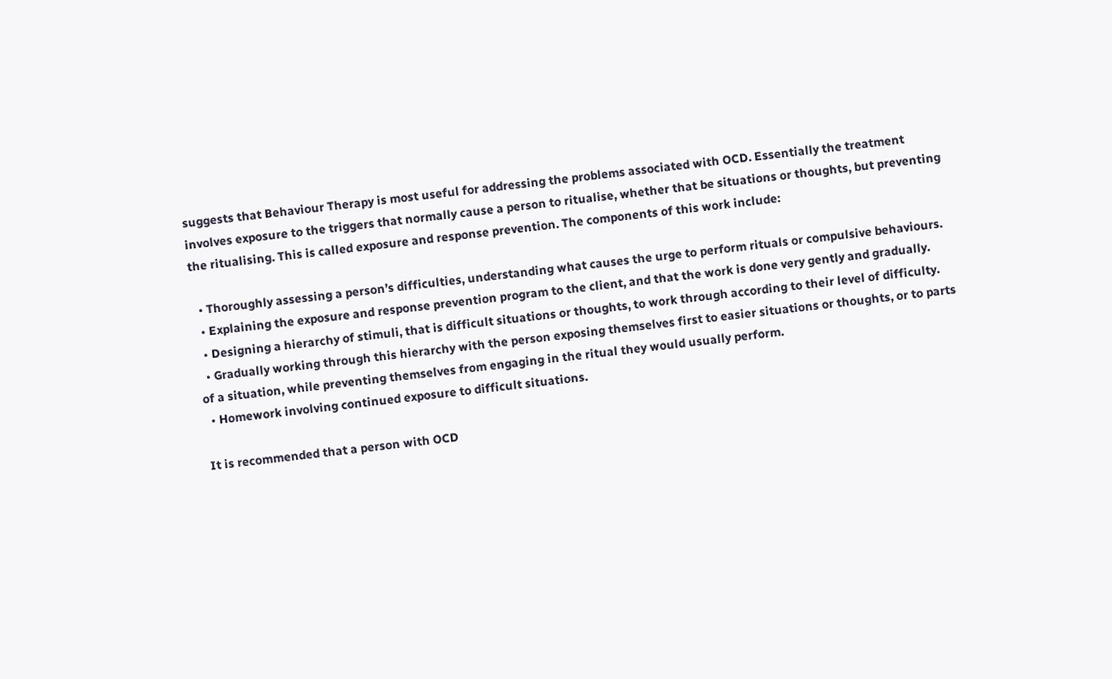suggests that Behaviour Therapy is most useful for addressing the problems associated with OCD. Essentially the treatment involves exposure to the triggers that normally cause a person to ritualise, whether that be situations or thoughts, but preventing the ritualising. This is called exposure and response prevention. The components of this work include:

  • Thoroughly assessing a person’s difficulties, understanding what causes the urge to perform rituals or compulsive behaviours.
  • Explaining the exposure and response prevention program to the client, and that the work is done very gently and gradually.
  • Designing a hierarchy of stimuli, that is difficult situations or thoughts, to work through according to their level of difficulty.
  • Gradually working through this hierarchy with the person exposing themselves first to easier situations or thoughts, or to parts of a situation, while preventing themselves from engaging in the ritual they would usually perform.
  • Homework involving continued exposure to difficult situations.

It is recommended that a person with OCD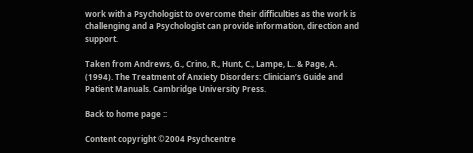work with a Psychologist to overcome their difficulties as the work is challenging and a Psychologist can provide information, direction and support.

Taken from Andrews, G., Crino, R., Hunt, C., Lampe, L.. & Page, A. (1994). The Treatment of Anxiety Disorders: Clinician’s Guide and Patient Manuals. Cambridge University Press.

Back to home page ::

Content copyright ©2004 Psychcentre